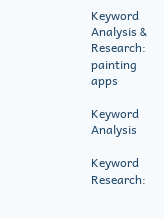Keyword Analysis & Research: painting apps

Keyword Analysis

Keyword Research: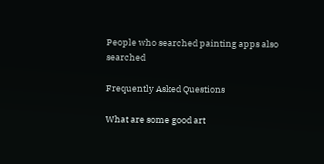People who searched painting apps also searched

Frequently Asked Questions

What are some good art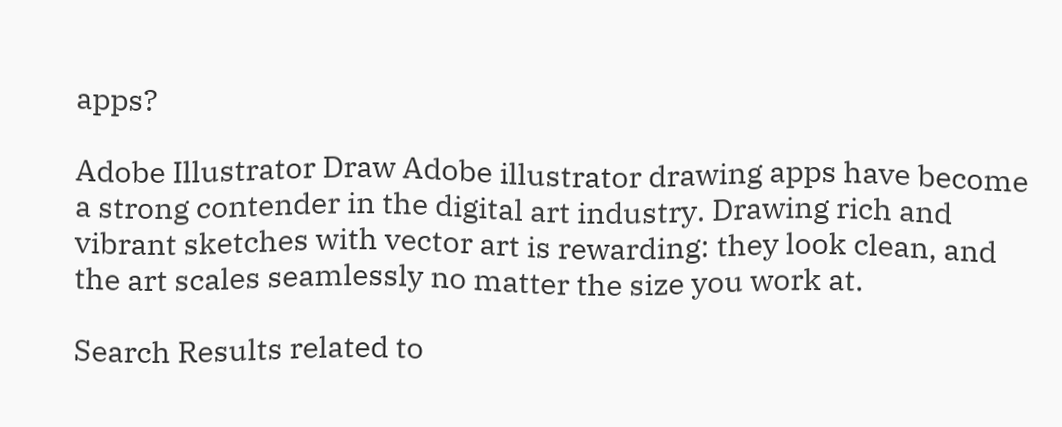apps?

Adobe Illustrator Draw Adobe illustrator drawing apps have become a strong contender in the digital art industry. Drawing rich and vibrant sketches with vector art is rewarding: they look clean, and the art scales seamlessly no matter the size you work at.

Search Results related to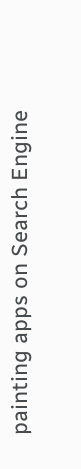painting apps on Search Engine